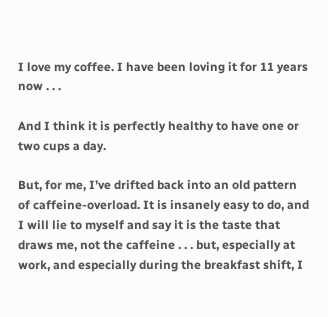I love my coffee. I have been loving it for 11 years now . . .

And I think it is perfectly healthy to have one or two cups a day.

But, for me, I’ve drifted back into an old pattern of caffeine-overload. It is insanely easy to do, and I will lie to myself and say it is the taste that draws me, not the caffeine . . . but, especially at work, and especially during the breakfast shift, I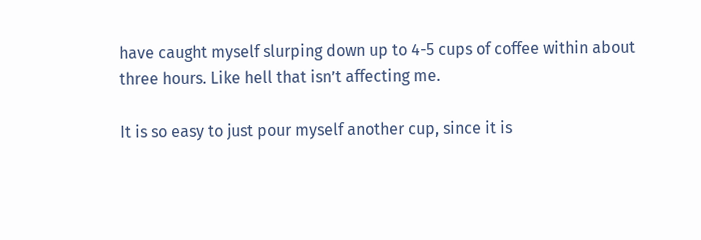have caught myself slurping down up to 4-5 cups of coffee within about three hours. Like hell that isn’t affecting me.

It is so easy to just pour myself another cup, since it is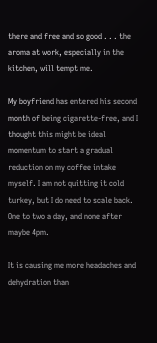there and free and so good . . . the aroma at work, especially in the kitchen, will tempt me.

My boyfriend has entered his second month of being cigarette-free, and I thought this might be ideal momentum to start a gradual reduction on my coffee intake myself. I am not quitting it cold turkey, but I do need to scale back. One to two a day, and none after maybe 4pm.

It is causing me more headaches and dehydration than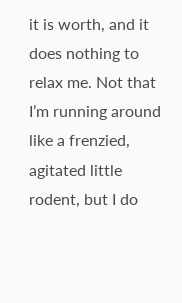it is worth, and it does nothing to relax me. Not that I’m running around like a frenzied, agitated little rodent, but I do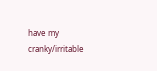have my cranky/irritable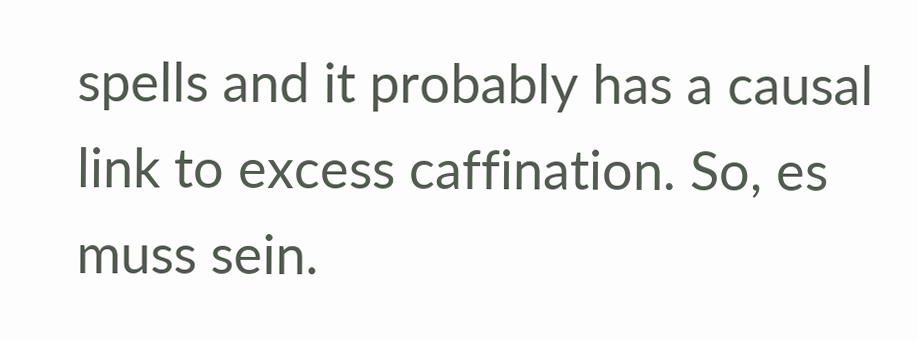spells and it probably has a causal link to excess caffination. So, es muss sein.